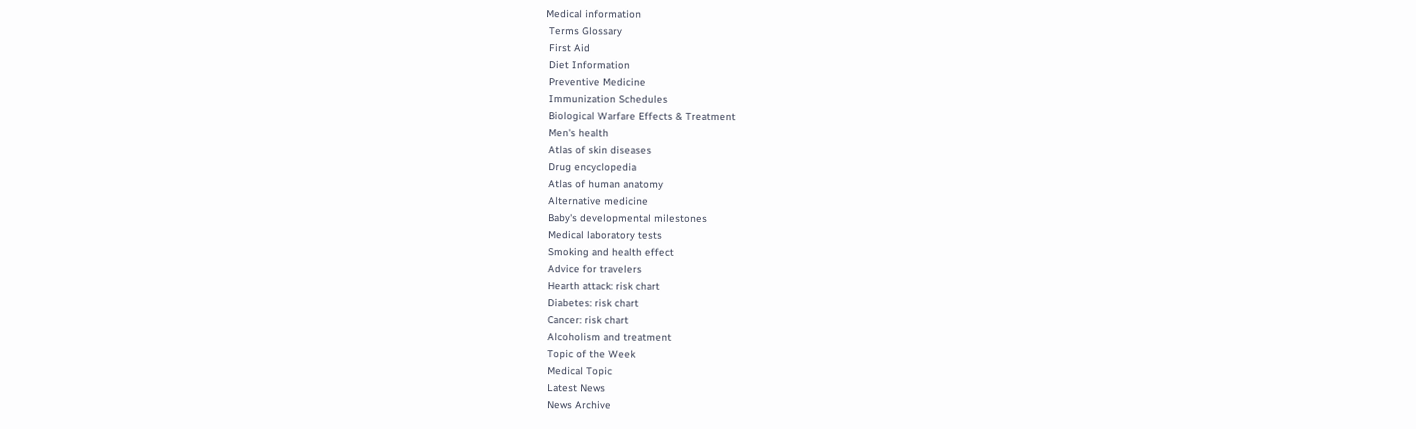Medical information
 Terms Glossary
 First Aid
 Diet Information
 Preventive Medicine
 Immunization Schedules
 Biological Warfare Effects & Treatment
 Men's health
 Atlas of skin diseases
 Drug encyclopedia
 Atlas of human anatomy
 Alternative medicine
 Baby's developmental milestones
 Medical laboratory tests
 Smoking and health effect
 Advice for travelers
 Hearth attack: risk chart
 Diabetes: risk chart
 Cancer: risk chart
 Alcoholism and treatment
 Topic of the Week
 Medical Topic
 Latest News
 News Archive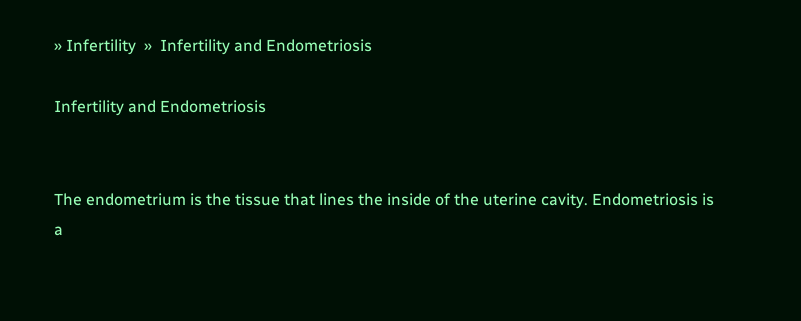» Infertility  »  Infertility and Endometriosis

Infertility and Endometriosis


The endometrium is the tissue that lines the inside of the uterine cavity. Endometriosis is a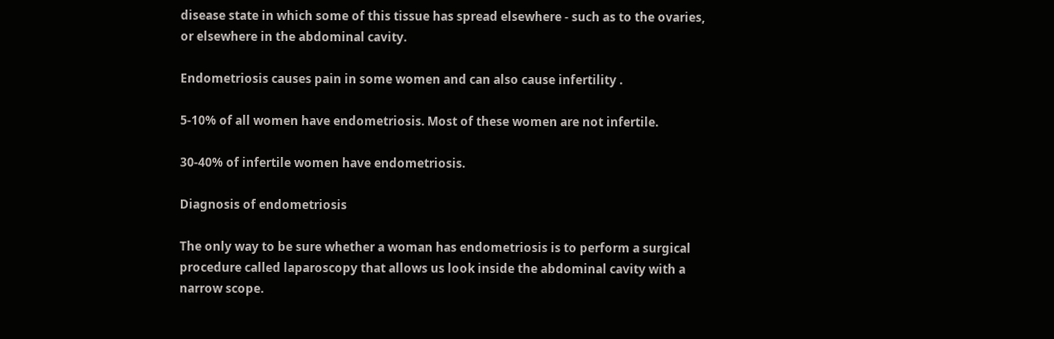disease state in which some of this tissue has spread elsewhere - such as to the ovaries, or elsewhere in the abdominal cavity.

Endometriosis causes pain in some women and can also cause infertility .

5-10% of all women have endometriosis. Most of these women are not infertile.

30-40% of infertile women have endometriosis.

Diagnosis of endometriosis

The only way to be sure whether a woman has endometriosis is to perform a surgical procedure called laparoscopy that allows us look inside the abdominal cavity with a narrow scope.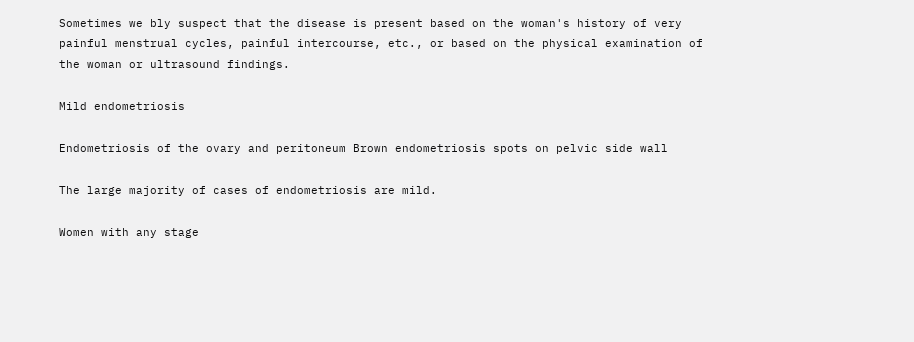Sometimes we bly suspect that the disease is present based on the woman's history of very painful menstrual cycles, painful intercourse, etc., or based on the physical examination of the woman or ultrasound findings.

Mild endometriosis

Endometriosis of the ovary and peritoneum Brown endometriosis spots on pelvic side wall

The large majority of cases of endometriosis are mild.

Women with any stage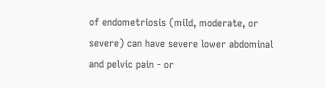of endometriosis (mild, moderate, or severe) can have severe lower abdominal and pelvic pain - or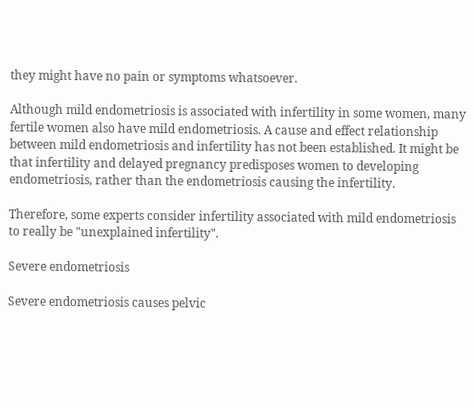they might have no pain or symptoms whatsoever.

Although mild endometriosis is associated with infertility in some women, many fertile women also have mild endometriosis. A cause and effect relationship between mild endometriosis and infertility has not been established. It might be that infertility and delayed pregnancy predisposes women to developing endometriosis, rather than the endometriosis causing the infertility.

Therefore, some experts consider infertility associated with mild endometriosis to really be "unexplained infertility".

Severe endometriosis

Severe endometriosis causes pelvic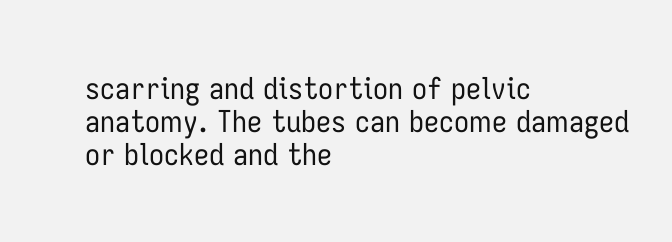scarring and distortion of pelvic anatomy. The tubes can become damaged or blocked and the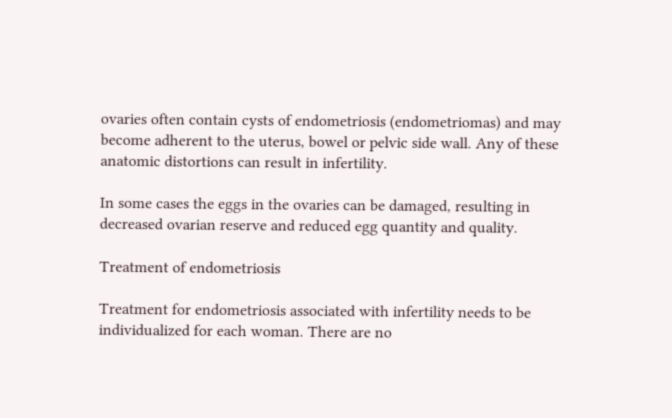ovaries often contain cysts of endometriosis (endometriomas) and may become adherent to the uterus, bowel or pelvic side wall. Any of these anatomic distortions can result in infertility.

In some cases the eggs in the ovaries can be damaged, resulting in decreased ovarian reserve and reduced egg quantity and quality.

Treatment of endometriosis

Treatment for endometriosis associated with infertility needs to be individualized for each woman. There are no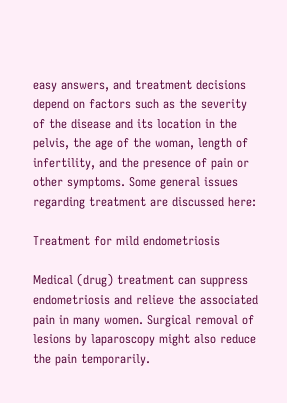easy answers, and treatment decisions depend on factors such as the severity of the disease and its location in the pelvis, the age of the woman, length of infertility, and the presence of pain or other symptoms. Some general issues regarding treatment are discussed here:

Treatment for mild endometriosis

Medical (drug) treatment can suppress endometriosis and relieve the associated pain in many women. Surgical removal of lesions by laparoscopy might also reduce the pain temporarily.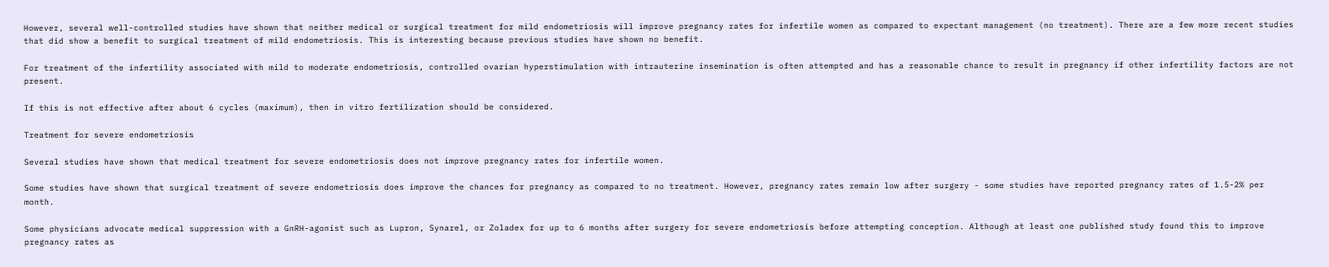However, several well-controlled studies have shown that neither medical or surgical treatment for mild endometriosis will improve pregnancy rates for infertile women as compared to expectant management (no treatment). There are a few more recent studies that did show a benefit to surgical treatment of mild endometriosis. This is interesting because previous studies have shown no benefit.

For treatment of the infertility associated with mild to moderate endometriosis, controlled ovarian hyperstimulation with intrauterine insemination is often attempted and has a reasonable chance to result in pregnancy if other infertility factors are not present.

If this is not effective after about 6 cycles (maximum), then in vitro fertilization should be considered.

Treatment for severe endometriosis

Several studies have shown that medical treatment for severe endometriosis does not improve pregnancy rates for infertile women.

Some studies have shown that surgical treatment of severe endometriosis does improve the chances for pregnancy as compared to no treatment. However, pregnancy rates remain low after surgery - some studies have reported pregnancy rates of 1.5-2% per month.

Some physicians advocate medical suppression with a GnRH-agonist such as Lupron, Synarel, or Zoladex for up to 6 months after surgery for severe endometriosis before attempting conception. Although at least one published study found this to improve pregnancy rates as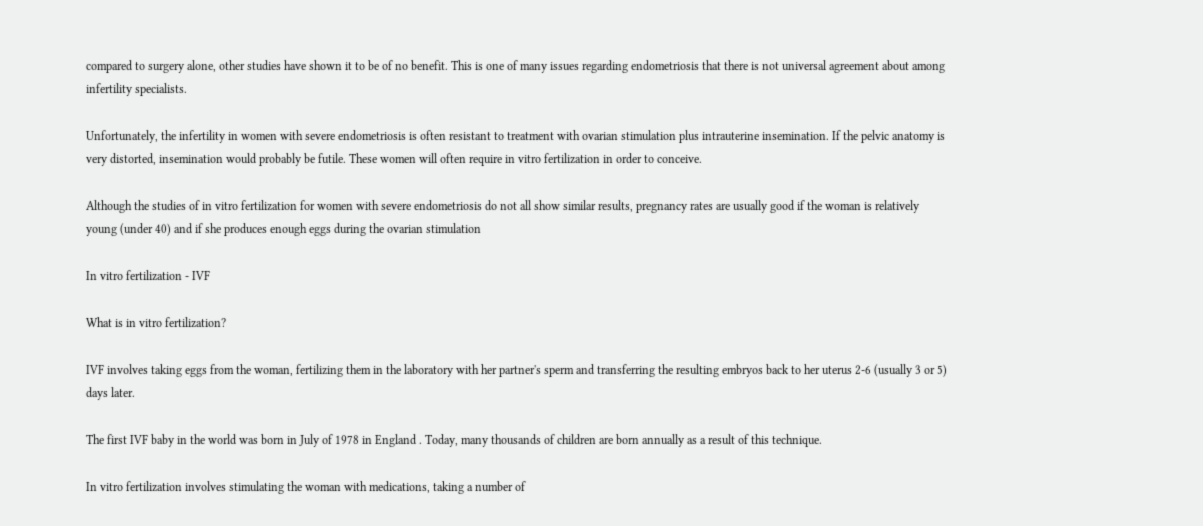compared to surgery alone, other studies have shown it to be of no benefit. This is one of many issues regarding endometriosis that there is not universal agreement about among infertility specialists.

Unfortunately, the infertility in women with severe endometriosis is often resistant to treatment with ovarian stimulation plus intrauterine insemination. If the pelvic anatomy is very distorted, insemination would probably be futile. These women will often require in vitro fertilization in order to conceive.

Although the studies of in vitro fertilization for women with severe endometriosis do not all show similar results, pregnancy rates are usually good if the woman is relatively young (under 40) and if she produces enough eggs during the ovarian stimulation

In vitro fertilization - IVF

What is in vitro fertilization?

IVF involves taking eggs from the woman, fertilizing them in the laboratory with her partner's sperm and transferring the resulting embryos back to her uterus 2-6 (usually 3 or 5) days later.

The first IVF baby in the world was born in July of 1978 in England . Today, many thousands of children are born annually as a result of this technique.

In vitro fertilization involves stimulating the woman with medications, taking a number of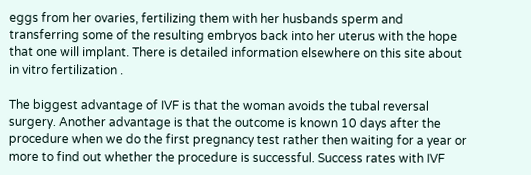eggs from her ovaries, fertilizing them with her husbands sperm and transferring some of the resulting embryos back into her uterus with the hope that one will implant. There is detailed information elsewhere on this site about in vitro fertilization .

The biggest advantage of IVF is that the woman avoids the tubal reversal surgery. Another advantage is that the outcome is known 10 days after the procedure when we do the first pregnancy test rather then waiting for a year or more to find out whether the procedure is successful. Success rates with IVF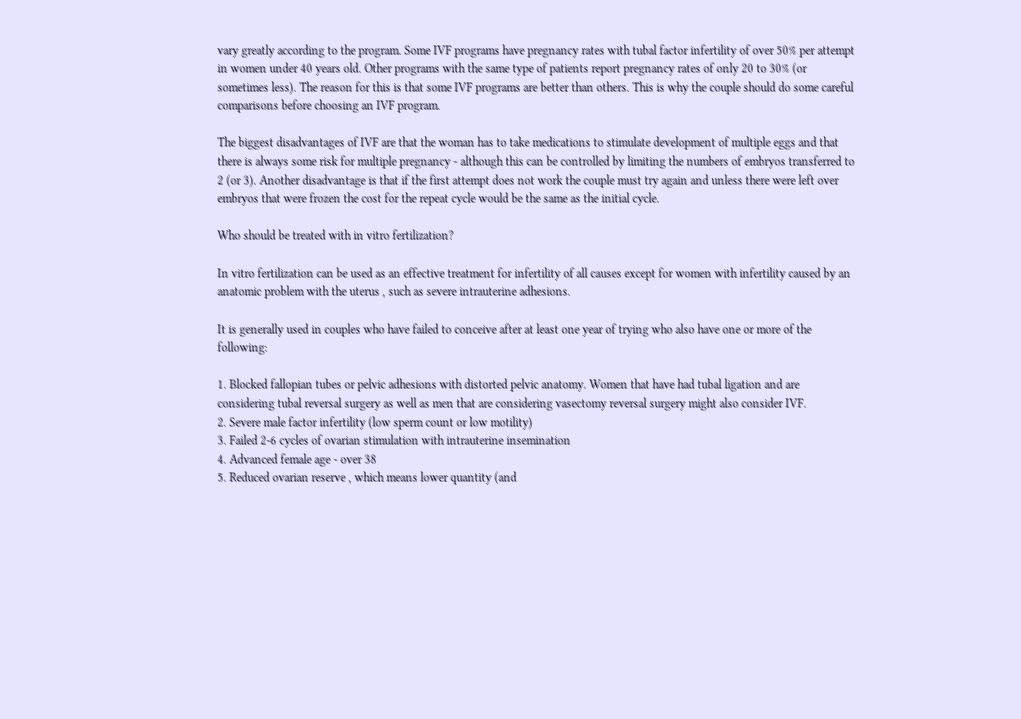vary greatly according to the program. Some IVF programs have pregnancy rates with tubal factor infertility of over 50% per attempt in women under 40 years old. Other programs with the same type of patients report pregnancy rates of only 20 to 30% (or sometimes less). The reason for this is that some IVF programs are better than others. This is why the couple should do some careful comparisons before choosing an IVF program.

The biggest disadvantages of IVF are that the woman has to take medications to stimulate development of multiple eggs and that there is always some risk for multiple pregnancy - although this can be controlled by limiting the numbers of embryos transferred to 2 (or 3). Another disadvantage is that if the first attempt does not work the couple must try again and unless there were left over embryos that were frozen the cost for the repeat cycle would be the same as the initial cycle.

Who should be treated with in vitro fertilization?

In vitro fertilization can be used as an effective treatment for infertility of all causes except for women with infertility caused by an anatomic problem with the uterus , such as severe intrauterine adhesions.

It is generally used in couples who have failed to conceive after at least one year of trying who also have one or more of the following:

1. Blocked fallopian tubes or pelvic adhesions with distorted pelvic anatomy. Women that have had tubal ligation and are considering tubal reversal surgery as well as men that are considering vasectomy reversal surgery might also consider IVF.
2. Severe male factor infertility (low sperm count or low motility)
3. Failed 2-6 cycles of ovarian stimulation with intrauterine insemination
4. Advanced female age - over 38
5. Reduced ovarian reserve , which means lower quantity (and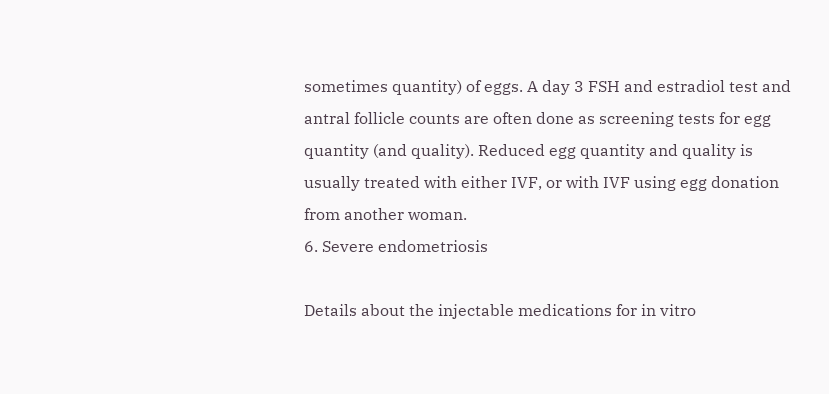sometimes quantity) of eggs. A day 3 FSH and estradiol test and antral follicle counts are often done as screening tests for egg quantity (and quality). Reduced egg quantity and quality is usually treated with either IVF, or with IVF using egg donation from another woman.
6. Severe endometriosis

Details about the injectable medications for in vitro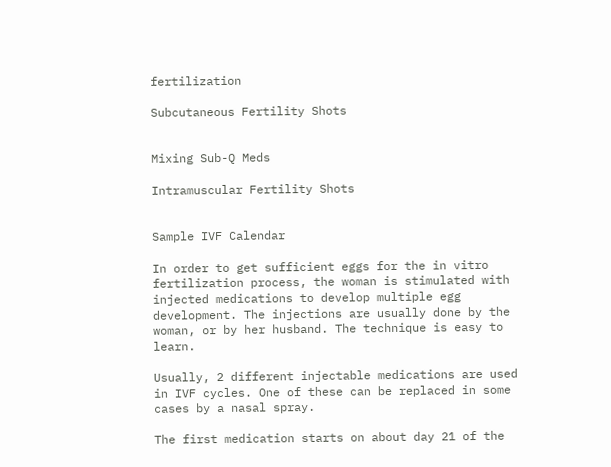fertilization

Subcutaneous Fertility Shots


Mixing Sub-Q Meds

Intramuscular Fertility Shots


Sample IVF Calendar

In order to get sufficient eggs for the in vitro fertilization process, the woman is stimulated with injected medications to develop multiple egg development. The injections are usually done by the woman, or by her husband. The technique is easy to learn.

Usually, 2 different injectable medications are used in IVF cycles. One of these can be replaced in some cases by a nasal spray.

The first medication starts on about day 21 of the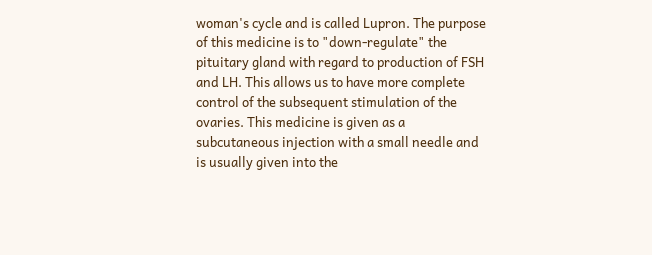woman's cycle and is called Lupron. The purpose of this medicine is to "down-regulate" the pituitary gland with regard to production of FSH and LH. This allows us to have more complete control of the subsequent stimulation of the ovaries. This medicine is given as a subcutaneous injection with a small needle and is usually given into the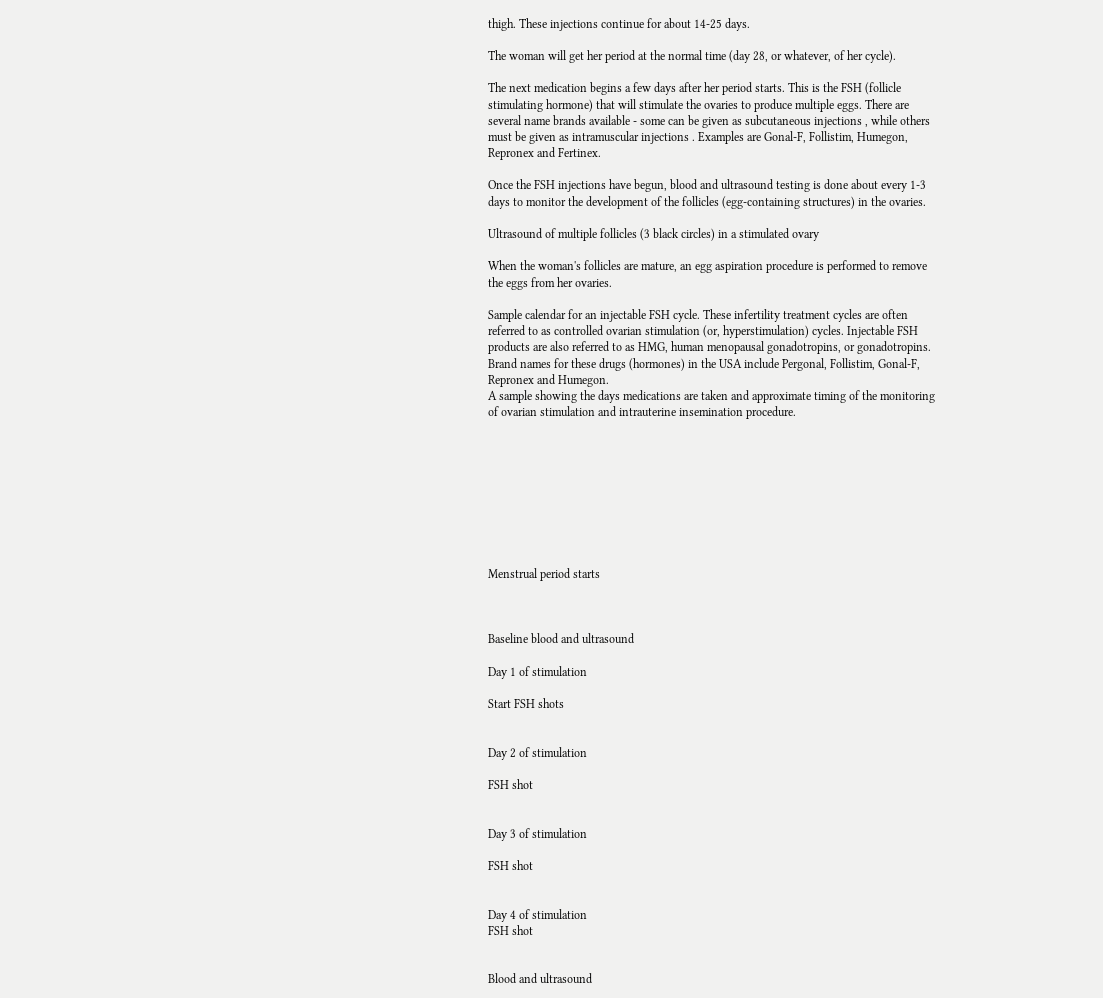thigh. These injections continue for about 14-25 days.

The woman will get her period at the normal time (day 28, or whatever, of her cycle).

The next medication begins a few days after her period starts. This is the FSH (follicle stimulating hormone) that will stimulate the ovaries to produce multiple eggs. There are several name brands available - some can be given as subcutaneous injections , while others must be given as intramuscular injections . Examples are Gonal-F, Follistim, Humegon, Repronex and Fertinex.

Once the FSH injections have begun, blood and ultrasound testing is done about every 1-3 days to monitor the development of the follicles (egg-containing structures) in the ovaries.

Ultrasound of multiple follicles (3 black circles) in a stimulated ovary

When the woman's follicles are mature, an egg aspiration procedure is performed to remove the eggs from her ovaries.

Sample calendar for an injectable FSH cycle. These infertility treatment cycles are often referred to as controlled ovarian stimulation (or, hyperstimulation) cycles. Injectable FSH products are also referred to as HMG, human menopausal gonadotropins, or gonadotropins. Brand names for these drugs (hormones) in the USA include Pergonal, Follistim, Gonal-F, Repronex and Humegon.
A sample showing the days medications are taken and approximate timing of the monitoring of ovarian stimulation and intrauterine insemination procedure.









Menstrual period starts



Baseline blood and ultrasound

Day 1 of stimulation

Start FSH shots


Day 2 of stimulation

FSH shot


Day 3 of stimulation

FSH shot


Day 4 of stimulation
FSH shot


Blood and ultrasound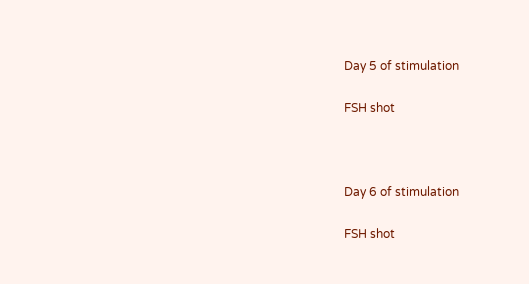Day 5 of stimulation

FSH shot



Day 6 of stimulation

FSH shot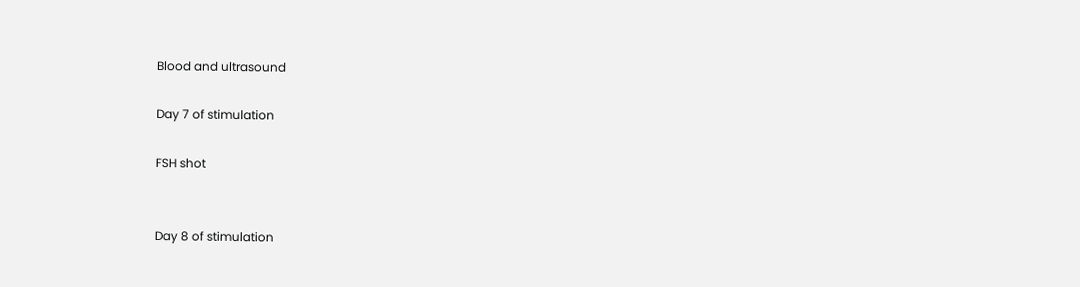Blood and ultrasound

Day 7 of stimulation

FSH shot


Day 8 of stimulation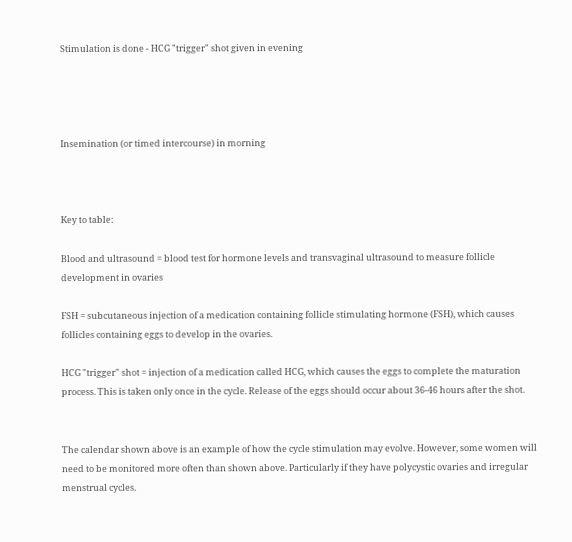Stimulation is done - HCG "trigger" shot given in evening




Insemination (or timed intercourse) in morning



Key to table:

Blood and ultrasound = blood test for hormone levels and transvaginal ultrasound to measure follicle development in ovaries

FSH = subcutaneous injection of a medication containing follicle stimulating hormone (FSH), which causes follicles containing eggs to develop in the ovaries.

HCG "trigger" shot = injection of a medication called HCG, which causes the eggs to complete the maturation process. This is taken only once in the cycle. Release of the eggs should occur about 36-46 hours after the shot.


The calendar shown above is an example of how the cycle stimulation may evolve. However, some women will need to be monitored more often than shown above. Particularly if they have polycystic ovaries and irregular menstrual cycles.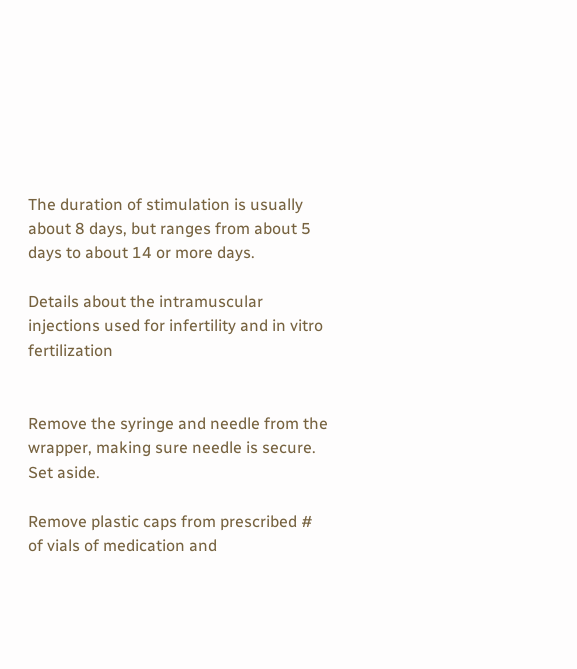The duration of stimulation is usually about 8 days, but ranges from about 5 days to about 14 or more days.

Details about the intramuscular injections used for infertility and in vitro fertilization


Remove the syringe and needle from the wrapper, making sure needle is secure. Set aside.

Remove plastic caps from prescribed # of vials of medication and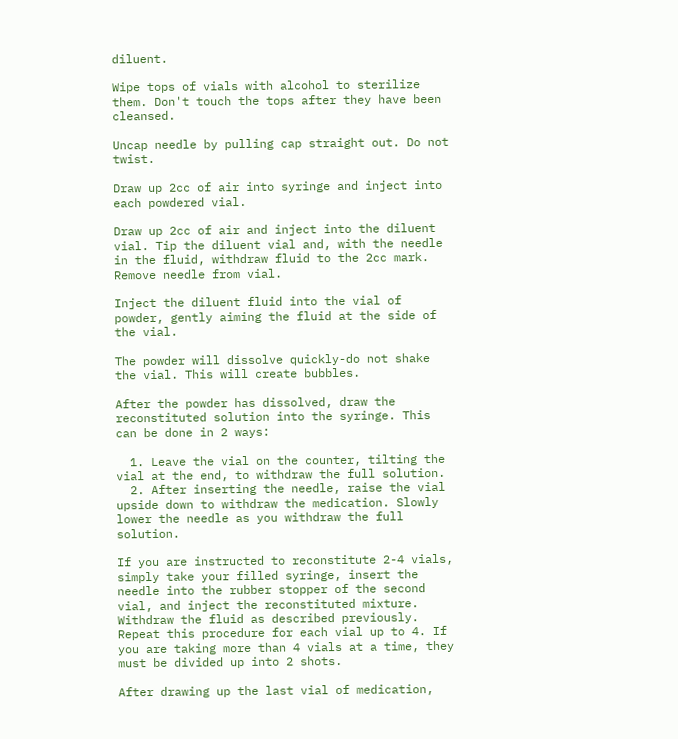diluent.

Wipe tops of vials with alcohol to sterilize them. Don't touch the tops after they have been cleansed.

Uncap needle by pulling cap straight out. Do not twist.

Draw up 2cc of air into syringe and inject into each powdered vial.

Draw up 2cc of air and inject into the diluent vial. Tip the diluent vial and, with the needle in the fluid, withdraw fluid to the 2cc mark. Remove needle from vial.

Inject the diluent fluid into the vial of powder, gently aiming the fluid at the side of the vial.

The powder will dissolve quickly-do not shake the vial. This will create bubbles.

After the powder has dissolved, draw the reconstituted solution into the syringe. This can be done in 2 ways:

  1. Leave the vial on the counter, tilting the vial at the end, to withdraw the full solution.
  2. After inserting the needle, raise the vial upside down to withdraw the medication. Slowly lower the needle as you withdraw the full solution.

If you are instructed to reconstitute 2-4 vials, simply take your filled syringe, insert the needle into the rubber stopper of the second vial, and inject the reconstituted mixture. Withdraw the fluid as described previously. Repeat this procedure for each vial up to 4. If you are taking more than 4 vials at a time, they must be divided up into 2 shots.

After drawing up the last vial of medication,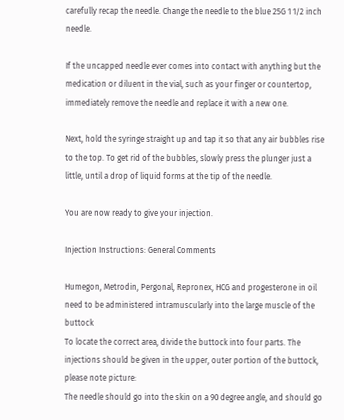carefully recap the needle. Change the needle to the blue 25G 1 1/2 inch needle.

If the uncapped needle ever comes into contact with anything but the medication or diluent in the vial, such as your finger or countertop, immediately remove the needle and replace it with a new one.

Next, hold the syringe straight up and tap it so that any air bubbles rise to the top. To get rid of the bubbles, slowly press the plunger just a little, until a drop of liquid forms at the tip of the needle.

You are now ready to give your injection.

Injection Instructions: General Comments

Humegon, Metrodin, Pergonal, Repronex, HCG and progesterone in oil need to be administered intramuscularly into the large muscle of the buttock
To locate the correct area, divide the buttock into four parts. The injections should be given in the upper, outer portion of the buttock, please note picture:
The needle should go into the skin on a 90 degree angle, and should go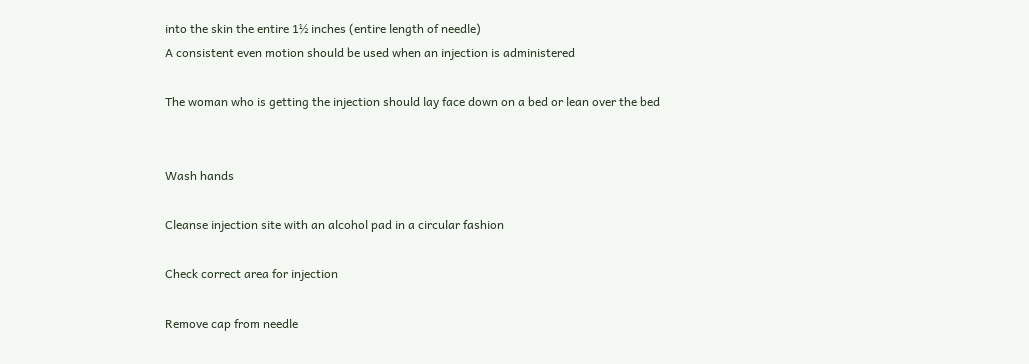into the skin the entire 1½ inches (entire length of needle)
A consistent even motion should be used when an injection is administered

The woman who is getting the injection should lay face down on a bed or lean over the bed


Wash hands

Cleanse injection site with an alcohol pad in a circular fashion

Check correct area for injection

Remove cap from needle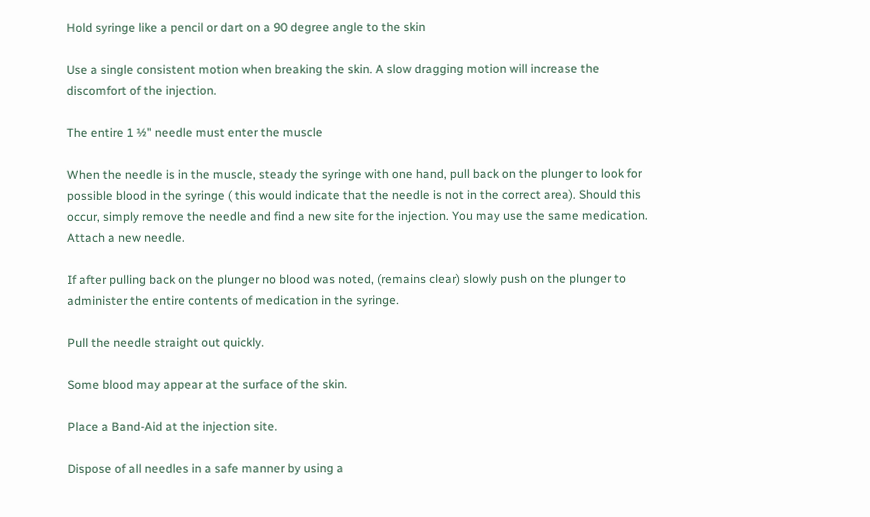Hold syringe like a pencil or dart on a 90 degree angle to the skin

Use a single consistent motion when breaking the skin. A slow dragging motion will increase the discomfort of the injection.

The entire 1 ½" needle must enter the muscle

When the needle is in the muscle, steady the syringe with one hand, pull back on the plunger to look for possible blood in the syringe ( this would indicate that the needle is not in the correct area). Should this occur, simply remove the needle and find a new site for the injection. You may use the same medication. Attach a new needle.

If after pulling back on the plunger no blood was noted, (remains clear) slowly push on the plunger to administer the entire contents of medication in the syringe.

Pull the needle straight out quickly.

Some blood may appear at the surface of the skin.

Place a Band-Aid at the injection site.

Dispose of all needles in a safe manner by using a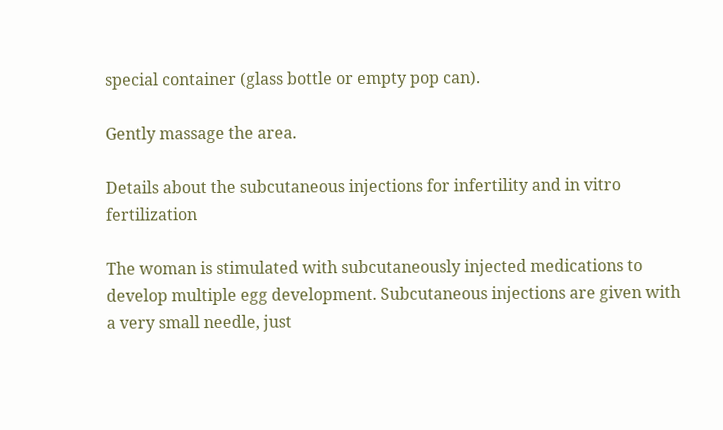special container (glass bottle or empty pop can).

Gently massage the area.

Details about the subcutaneous injections for infertility and in vitro fertilization

The woman is stimulated with subcutaneously injected medications to develop multiple egg development. Subcutaneous injections are given with a very small needle, just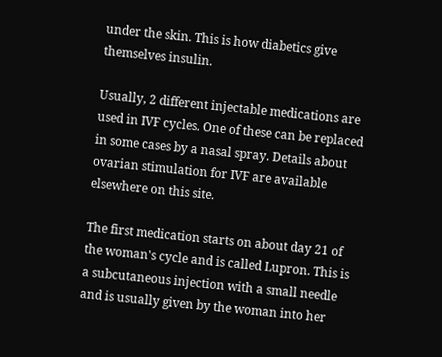under the skin. This is how diabetics give themselves insulin.

Usually, 2 different injectable medications are used in IVF cycles. One of these can be replaced in some cases by a nasal spray. Details about ovarian stimulation for IVF are available elsewhere on this site.

The first medication starts on about day 21 of the woman's cycle and is called Lupron. This is a subcutaneous injection with a small needle and is usually given by the woman into her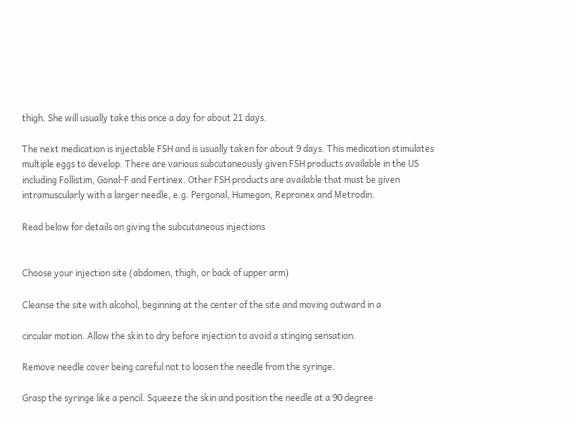thigh. She will usually take this once a day for about 21 days.

The next medication is injectable FSH and is usually taken for about 9 days. This medication stimulates multiple eggs to develop. There are various subcutaneously given FSH products available in the US including Follistim, Gonal-F and Fertinex. Other FSH products are available that must be given intramuscularly with a larger needle, e.g. Pergonal, Humegon, Repronex and Metrodin.

Read below for details on giving the subcutaneous injections


Choose your injection site (abdomen, thigh, or back of upper arm)

Cleanse the site with alcohol, beginning at the center of the site and moving outward in a

circular motion. Allow the skin to dry before injection to avoid a stinging sensation.

Remove needle cover being careful not to loosen the needle from the syringe.

Grasp the syringe like a pencil. Squeeze the skin and position the needle at a 90 degree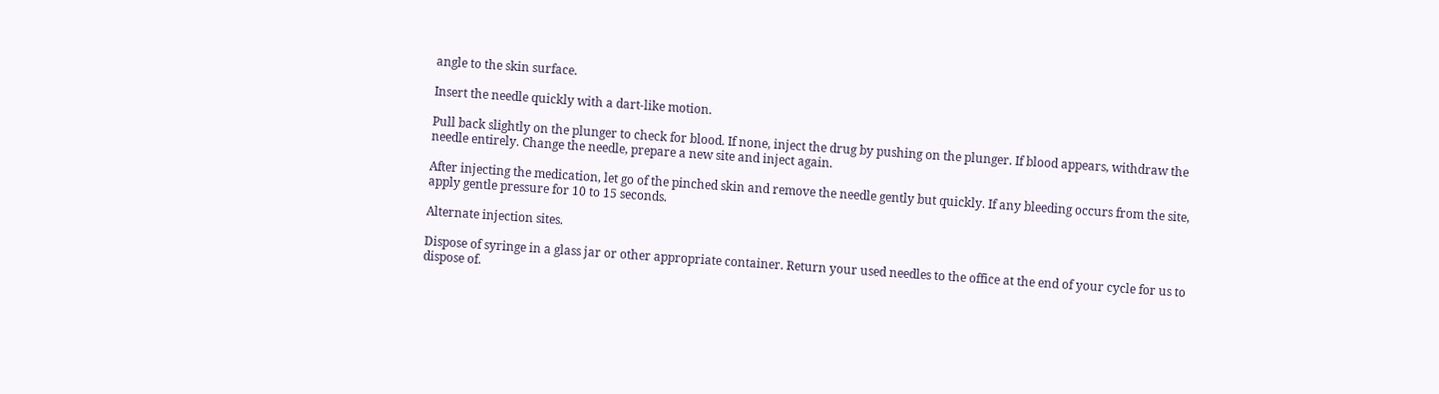angle to the skin surface.

Insert the needle quickly with a dart-like motion.

Pull back slightly on the plunger to check for blood. If none, inject the drug by pushing on the plunger. If blood appears, withdraw the needle entirely. Change the needle, prepare a new site and inject again.

After injecting the medication, let go of the pinched skin and remove the needle gently but quickly. If any bleeding occurs from the site, apply gentle pressure for 10 to 15 seconds.

Alternate injection sites.

Dispose of syringe in a glass jar or other appropriate container. Return your used needles to the office at the end of your cycle for us to dispose of.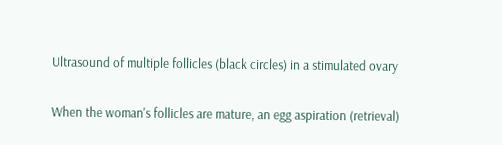Ultrasound of multiple follicles (black circles) in a stimulated ovary

When the woman's follicles are mature, an egg aspiration (retrieval)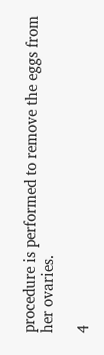procedure is performed to remove the eggs from her ovaries.

4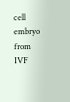cell embryo from IVF